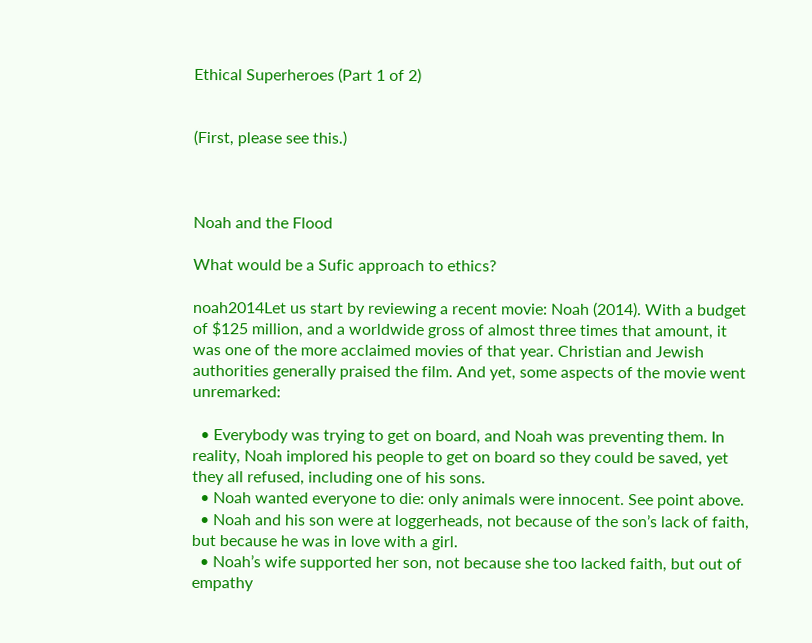Ethical Superheroes (Part 1 of 2)


(First, please see this.)



Noah and the Flood

What would be a Sufic approach to ethics?

noah2014Let us start by reviewing a recent movie: Noah (2014). With a budget of $125 million, and a worldwide gross of almost three times that amount, it was one of the more acclaimed movies of that year. Christian and Jewish authorities generally praised the film. And yet, some aspects of the movie went unremarked:

  • Everybody was trying to get on board, and Noah was preventing them. In reality, Noah implored his people to get on board so they could be saved, yet they all refused, including one of his sons.
  • Noah wanted everyone to die: only animals were innocent. See point above.
  • Noah and his son were at loggerheads, not because of the son’s lack of faith, but because he was in love with a girl.
  • Noah’s wife supported her son, not because she too lacked faith, but out of empathy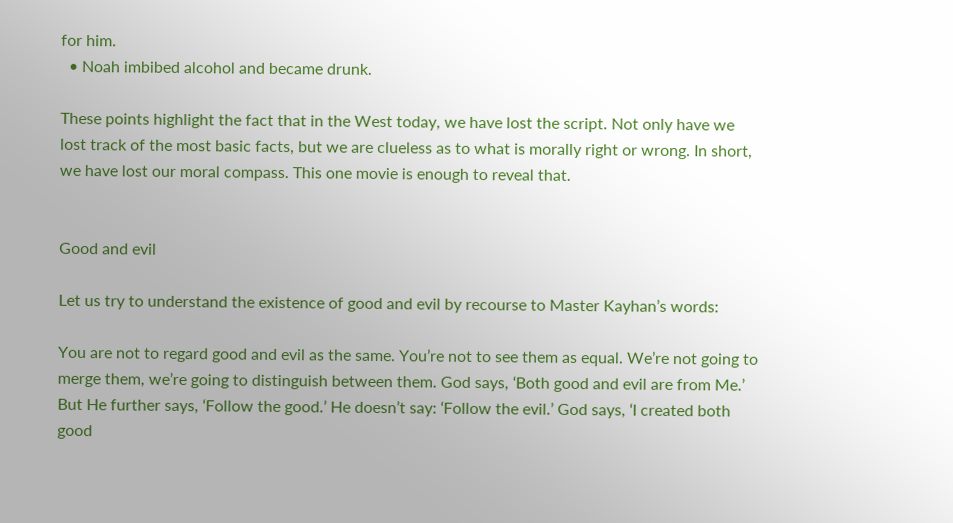for him.
  • Noah imbibed alcohol and became drunk.

These points highlight the fact that in the West today, we have lost the script. Not only have we lost track of the most basic facts, but we are clueless as to what is morally right or wrong. In short, we have lost our moral compass. This one movie is enough to reveal that.


Good and evil

Let us try to understand the existence of good and evil by recourse to Master Kayhan’s words:

You are not to regard good and evil as the same. You’re not to see them as equal. We’re not going to merge them, we’re going to distinguish between them. God says, ‘Both good and evil are from Me.’ But He further says, ‘Follow the good.’ He doesn’t say: ‘Follow the evil.’ God says, ‘I created both good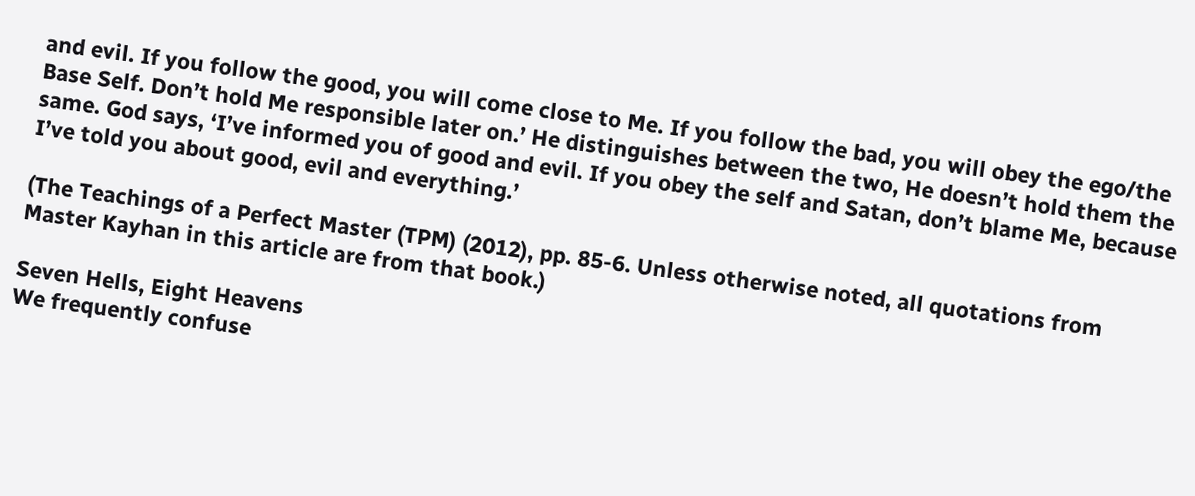and evil. If you follow the good, you will come close to Me. If you follow the bad, you will obey the ego/the Base Self. Don’t hold Me responsible later on.’ He distinguishes between the two, He doesn’t hold them the same. God says, ‘I’ve informed you of good and evil. If you obey the self and Satan, don’t blame Me, because I’ve told you about good, evil and everything.’

(The Teachings of a Perfect Master (TPM) (2012), pp. 85-6. Unless otherwise noted, all quotations from Master Kayhan in this article are from that book.)

Seven Hells, Eight Heavens
We frequently confuse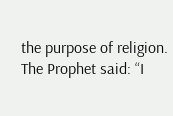the purpose of religion. The Prophet said: “I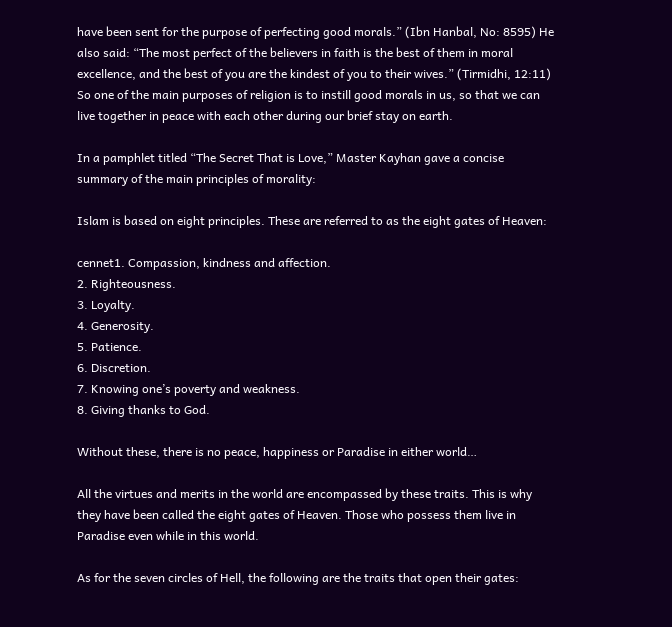have been sent for the purpose of perfecting good morals.” (Ibn Hanbal, No: 8595) He also said: “The most perfect of the believers in faith is the best of them in moral excellence, and the best of you are the kindest of you to their wives.” (Tirmidhi, 12:11) So one of the main purposes of religion is to instill good morals in us, so that we can live together in peace with each other during our brief stay on earth.

In a pamphlet titled “The Secret That is Love,” Master Kayhan gave a concise summary of the main principles of morality:

Islam is based on eight principles. These are referred to as the eight gates of Heaven:

cennet1. Compassion, kindness and affection.
2. Righteousness.
3. Loyalty.
4. Generosity.
5. Patience.
6. Discretion.
7. Knowing one’s poverty and weakness.
8. Giving thanks to God.

Without these, there is no peace, happiness or Paradise in either world…

All the virtues and merits in the world are encompassed by these traits. This is why they have been called the eight gates of Heaven. Those who possess them live in Paradise even while in this world.

As for the seven circles of Hell, the following are the traits that open their gates: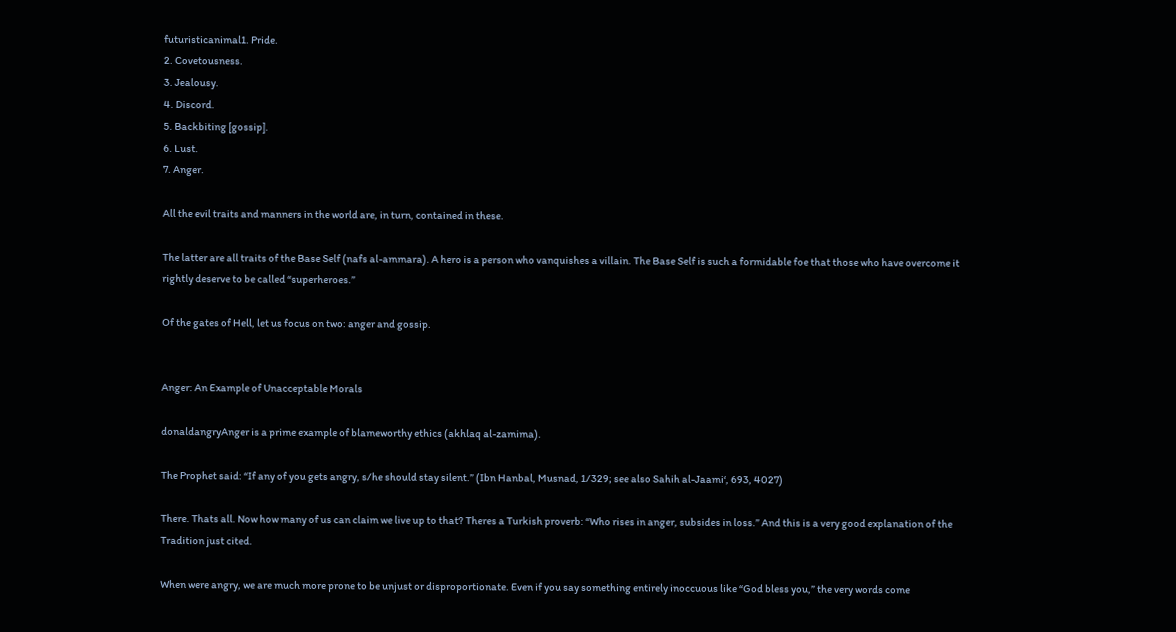futuristicanimal1. Pride.
2. Covetousness.
3. Jealousy.
4. Discord.
5. Backbiting [gossip].
6. Lust.
7. Anger.

All the evil traits and manners in the world are, in turn, contained in these.

The latter are all traits of the Base Self (nafs al-ammara). A hero is a person who vanquishes a villain. The Base Self is such a formidable foe that those who have overcome it rightly deserve to be called “superheroes.”

Of the gates of Hell, let us focus on two: anger and gossip.


Anger: An Example of Unacceptable Morals

donaldangryAnger is a prime example of blameworthy ethics (akhlaq al-zamima).

The Prophet said: “If any of you gets angry, s/he should stay silent.” (Ibn Hanbal, Musnad, 1/329; see also Sahih al-Jaami‘, 693, 4027)

There. Thats all. Now how many of us can claim we live up to that? Theres a Turkish proverb: “Who rises in anger, subsides in loss.” And this is a very good explanation of the Tradition just cited.

When were angry, we are much more prone to be unjust or disproportionate. Even if you say something entirely inoccuous like “God bless you,” the very words come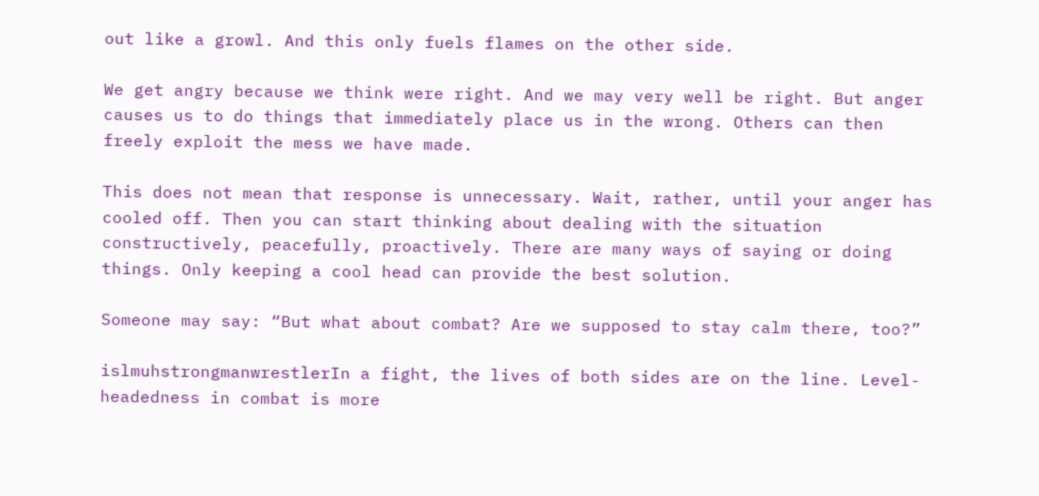out like a growl. And this only fuels flames on the other side.

We get angry because we think were right. And we may very well be right. But anger causes us to do things that immediately place us in the wrong. Others can then freely exploit the mess we have made.

This does not mean that response is unnecessary. Wait, rather, until your anger has cooled off. Then you can start thinking about dealing with the situation constructively, peacefully, proactively. There are many ways of saying or doing things. Only keeping a cool head can provide the best solution.

Someone may say: “But what about combat? Are we supposed to stay calm there, too?”

islmuhstrongmanwrestlerIn a fight, the lives of both sides are on the line. Level-headedness in combat is more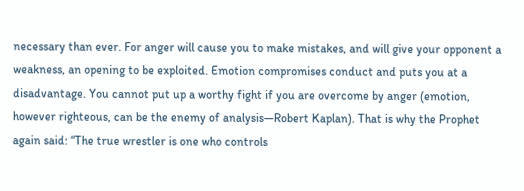necessary than ever. For anger will cause you to make mistakes, and will give your opponent a weakness, an opening to be exploited. Emotion compromises conduct and puts you at a disadvantage. You cannot put up a worthy fight if you are overcome by anger (emotion, however righteous, can be the enemy of analysis—Robert Kaplan). That is why the Prophet again said: “The true wrestler is one who controls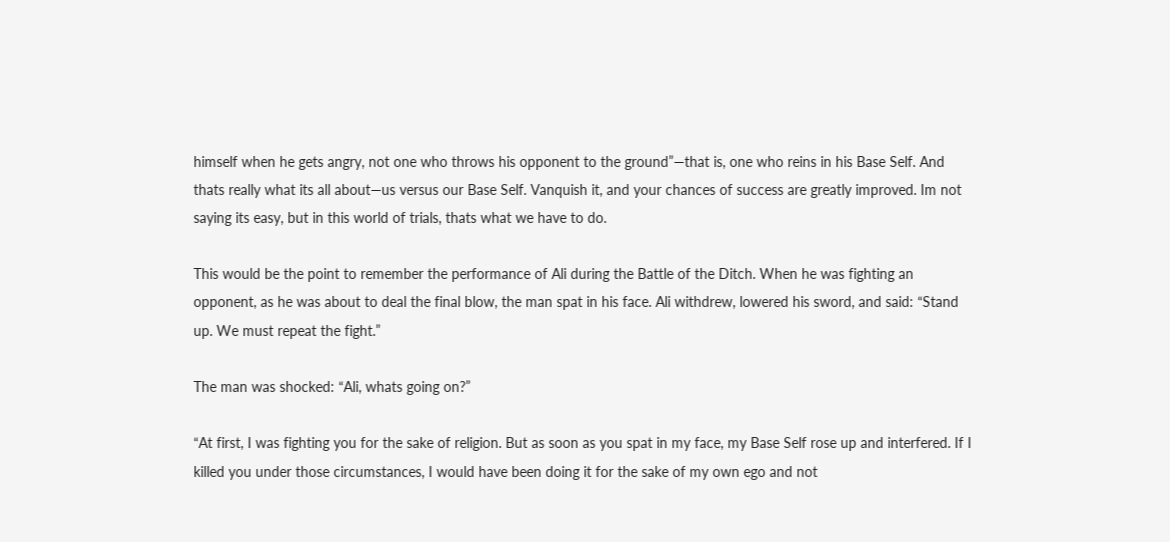himself when he gets angry, not one who throws his opponent to the ground”—that is, one who reins in his Base Self. And thats really what its all about—us versus our Base Self. Vanquish it, and your chances of success are greatly improved. Im not saying its easy, but in this world of trials, thats what we have to do.

This would be the point to remember the performance of Ali during the Battle of the Ditch. When he was fighting an opponent, as he was about to deal the final blow, the man spat in his face. Ali withdrew, lowered his sword, and said: “Stand up. We must repeat the fight.”

The man was shocked: “Ali, whats going on?”

“At first, I was fighting you for the sake of religion. But as soon as you spat in my face, my Base Self rose up and interfered. If I killed you under those circumstances, I would have been doing it for the sake of my own ego and not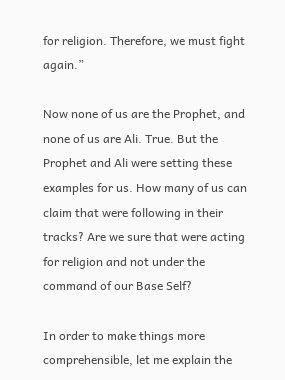for religion. Therefore, we must fight again.”

Now none of us are the Prophet, and none of us are Ali. True. But the Prophet and Ali were setting these examples for us. How many of us can claim that were following in their tracks? Are we sure that were acting for religion and not under the command of our Base Self?

In order to make things more comprehensible, let me explain the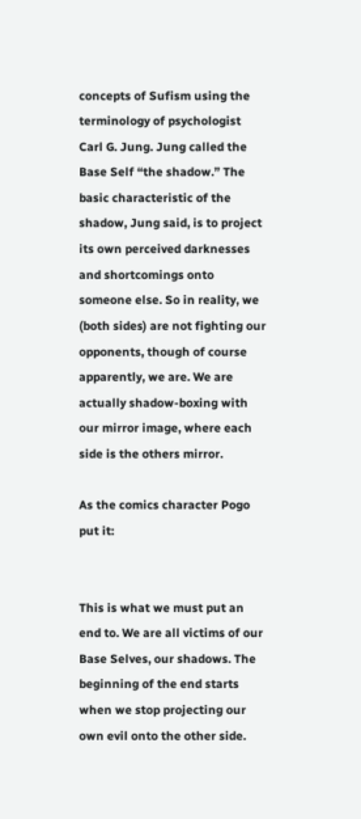concepts of Sufism using the terminology of psychologist Carl G. Jung. Jung called the Base Self “the shadow.” The basic characteristic of the shadow, Jung said, is to project its own perceived darknesses and shortcomings onto someone else. So in reality, we (both sides) are not fighting our opponents, though of course apparently, we are. We are actually shadow-boxing with our mirror image, where each side is the others mirror.

As the comics character Pogo put it:


This is what we must put an end to. We are all victims of our Base Selves, our shadows. The beginning of the end starts when we stop projecting our own evil onto the other side.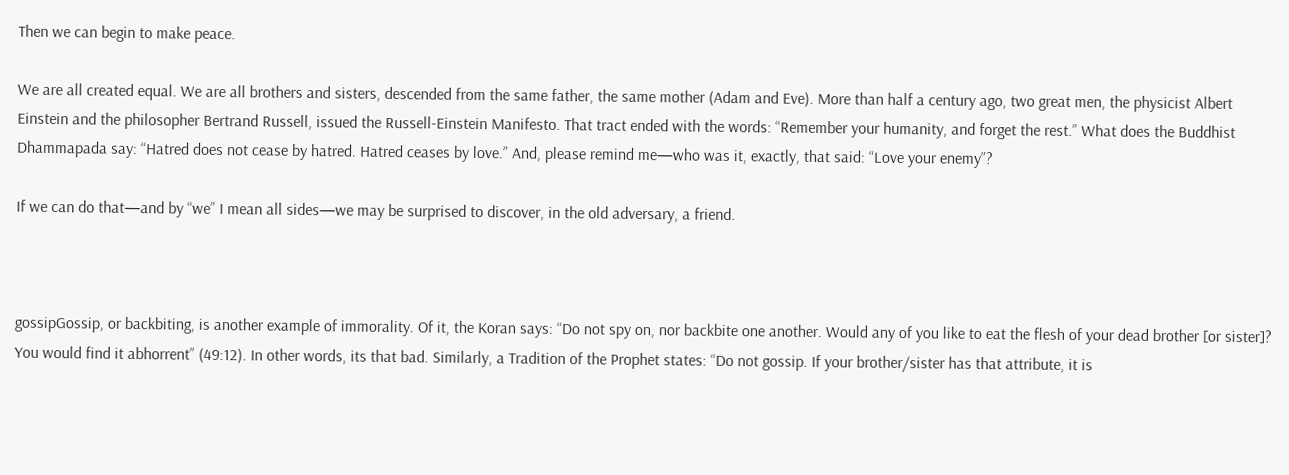Then we can begin to make peace.

We are all created equal. We are all brothers and sisters, descended from the same father, the same mother (Adam and Eve). More than half a century ago, two great men, the physicist Albert Einstein and the philosopher Bertrand Russell, issued the Russell-Einstein Manifesto. That tract ended with the words: “Remember your humanity, and forget the rest.” What does the Buddhist Dhammapada say: “Hatred does not cease by hatred. Hatred ceases by love.” And, please remind me—who was it, exactly, that said: “Love your enemy”?

If we can do that—and by “we” I mean all sides—we may be surprised to discover, in the old adversary, a friend.



gossipGossip, or backbiting, is another example of immorality. Of it, the Koran says: “Do not spy on, nor backbite one another. Would any of you like to eat the flesh of your dead brother [or sister]? You would find it abhorrent” (49:12). In other words, its that bad. Similarly, a Tradition of the Prophet states: “Do not gossip. If your brother/sister has that attribute, it is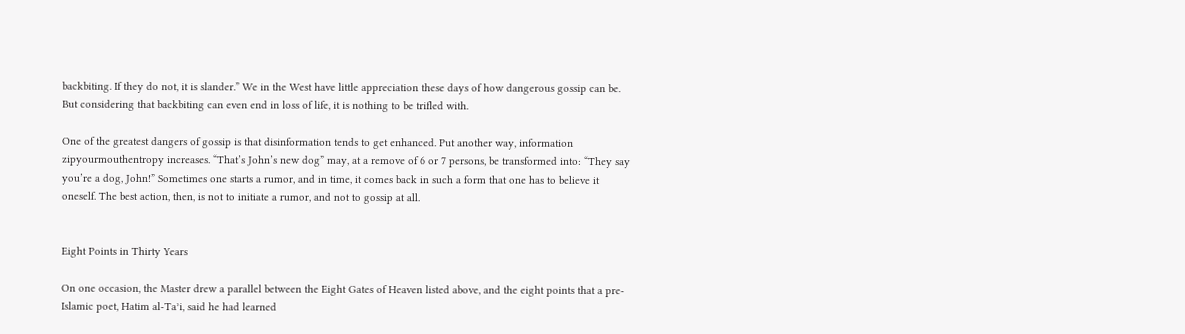backbiting. If they do not, it is slander.” We in the West have little appreciation these days of how dangerous gossip can be. But considering that backbiting can even end in loss of life, it is nothing to be trifled with.

One of the greatest dangers of gossip is that disinformation tends to get enhanced. Put another way, information zipyourmouthentropy increases. “That’s John’s new dog” may, at a remove of 6 or 7 persons, be transformed into: “They say you’re a dog, John!” Sometimes one starts a rumor, and in time, it comes back in such a form that one has to believe it oneself. The best action, then, is not to initiate a rumor, and not to gossip at all.


Eight Points in Thirty Years

On one occasion, the Master drew a parallel between the Eight Gates of Heaven listed above, and the eight points that a pre-Islamic poet, Hatim al-Taʾi, said he had learned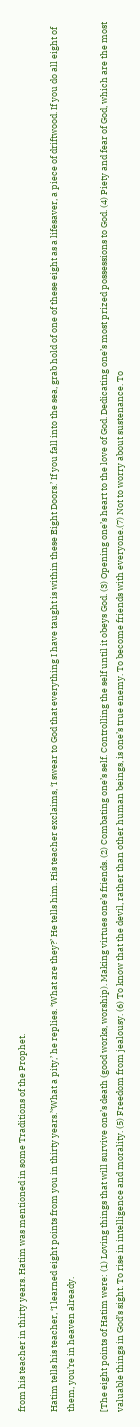from his teacher in thirty years. Hatim was mentioned in some Traditions of the Prophet.

Hatim tells his teacher, ‘I learned eight points from you in thirty years.’‘What a pity,’ he replies. ‘What are they?’ He tells him. His teacher exclaims, ‘I swear to God that everything I have taught is within these Eight Doors.’ If you fall into the sea, grab hold of one of these eight as a lifesaver, a piece of driftwood. If you do all eight of them, you’re in heaven already.

[The eight points of Hatim were: (1) Loving things that will survive one’s death (good works, worship). Making virtues one’s friends. (2) Combating one’s self. Controlling the self until it obeys God. (3) Opening one’s heart to the love of God. Dedicating one’s most prized possessions to God. (4) Piety and fear of God, which are the most valuable things in God’s sight. To rise in intelligence and morality. (5) Freedom from jealousy. (6) To know that the devil, rather than other human beings, is one’s true enemy. To become friends with everyone.(7) Not to worry about sustenance. To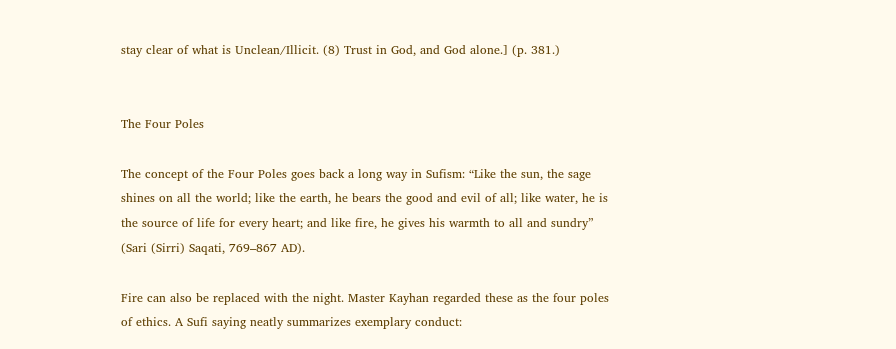stay clear of what is Unclean/Illicit. (8) Trust in God, and God alone.] (p. 381.)


The Four Poles

The concept of the Four Poles goes back a long way in Sufism: “Like the sun, the sage shines on all the world; like the earth, he bears the good and evil of all; like water, he is the source of life for every heart; and like fire, he gives his warmth to all and sundry” (Sari (Sirri) Saqati, 769–867 AD).

Fire can also be replaced with the night. Master Kayhan regarded these as the four poles of ethics. A Sufi saying neatly summarizes exemplary conduct: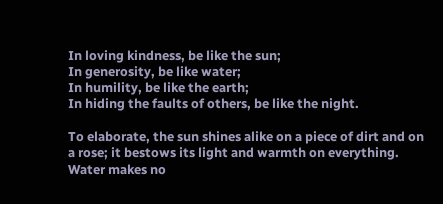In loving kindness, be like the sun;
In generosity, be like water;
In humility, be like the earth;
In hiding the faults of others, be like the night.

To elaborate, the sun shines alike on a piece of dirt and on a rose; it bestows its light and warmth on everything. Water makes no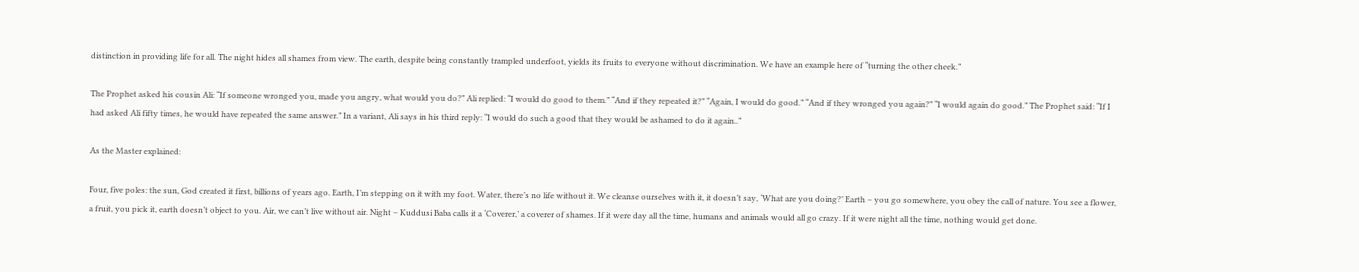distinction in providing life for all. The night hides all shames from view. The earth, despite being constantly trampled underfoot, yields its fruits to everyone without discrimination. We have an example here of “turning the other cheek.”

The Prophet asked his cousin Ali: “If someone wronged you, made you angry, what would you do?” Ali replied: “I would do good to them.” “And if they repeated it?” “Again, I would do good.” “And if they wronged you again?” “I would again do good.” The Prophet said: “If I had asked Ali fifty times, he would have repeated the same answer.” In a variant, Ali says in his third reply: “I would do such a good that they would be ashamed to do it again..”

As the Master explained:

Four, five poles: the sun, God created it first, billions of years ago. Earth, I’m stepping on it with my foot. Water, there’s no life without it. We cleanse ourselves with it, it doesn’t say, ‘What are you doing?’ Earth – you go somewhere, you obey the call of nature. You see a flower, a fruit, you pick it, earth doesn’t object to you. Air, we can’t live without air. Night – Kuddusi Baba calls it a ‘Coverer,’ a coverer of shames. If it were day all the time, humans and animals would all go crazy. If it were night all the time, nothing would get done.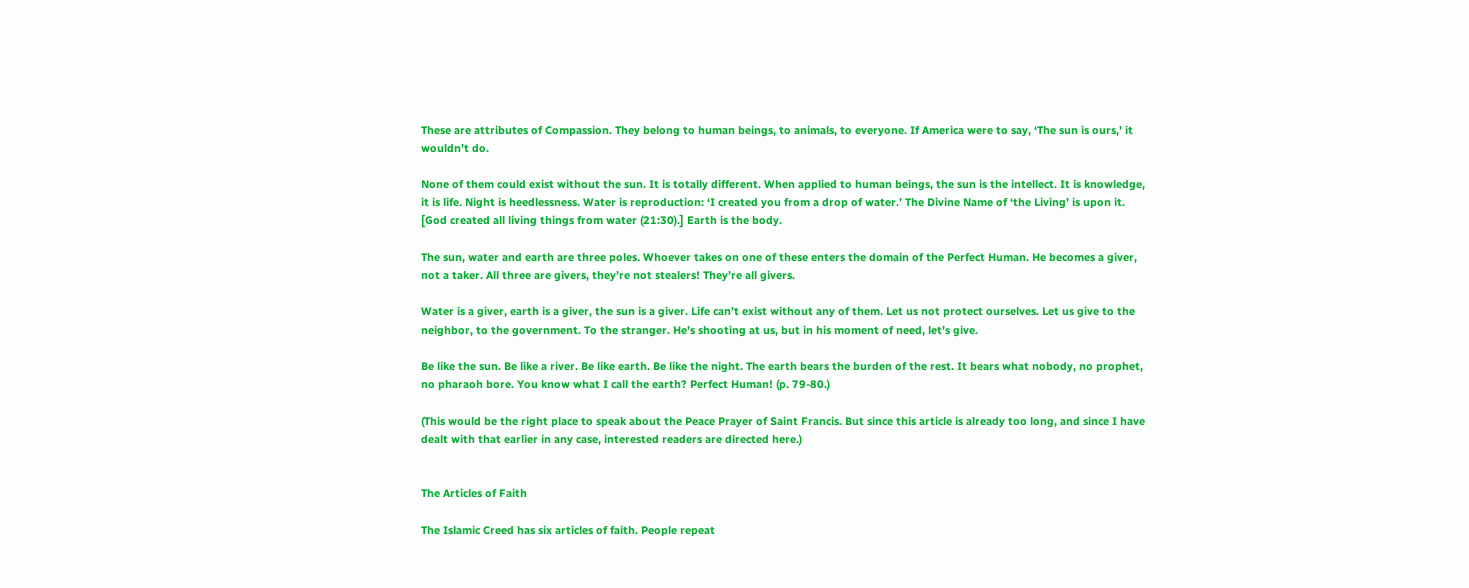These are attributes of Compassion. They belong to human beings, to animals, to everyone. If America were to say, ‘The sun is ours,’ it wouldn’t do.

None of them could exist without the sun. It is totally different. When applied to human beings, the sun is the intellect. It is knowledge, it is life. Night is heedlessness. Water is reproduction: ‘I created you from a drop of water.’ The Divine Name of ‘the Living’ is upon it. [God created all living things from water (21:30).] Earth is the body.

The sun, water and earth are three poles. Whoever takes on one of these enters the domain of the Perfect Human. He becomes a giver, not a taker. All three are givers, they’re not stealers! They’re all givers.

Water is a giver, earth is a giver, the sun is a giver. Life can’t exist without any of them. Let us not protect ourselves. Let us give to the neighbor, to the government. To the stranger. He’s shooting at us, but in his moment of need, let’s give.

Be like the sun. Be like a river. Be like earth. Be like the night. The earth bears the burden of the rest. It bears what nobody, no prophet, no pharaoh bore. You know what I call the earth? Perfect Human! (p. 79-80.)

(This would be the right place to speak about the Peace Prayer of Saint Francis. But since this article is already too long, and since I have dealt with that earlier in any case, interested readers are directed here.)


The Articles of Faith

The Islamic Creed has six articles of faith. People repeat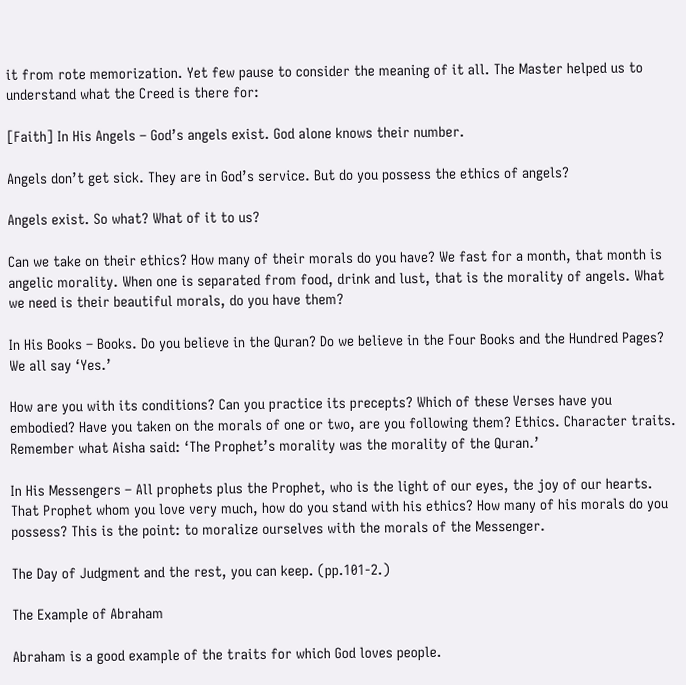it from rote memorization. Yet few pause to consider the meaning of it all. The Master helped us to understand what the Creed is there for:

[Faith] In His Angels – God’s angels exist. God alone knows their number.

Angels don’t get sick. They are in God’s service. But do you possess the ethics of angels?

Angels exist. So what? What of it to us?

Can we take on their ethics? How many of their morals do you have? We fast for a month, that month is angelic morality. When one is separated from food, drink and lust, that is the morality of angels. What we need is their beautiful morals, do you have them?

In His Books – Books. Do you believe in the Quran? Do we believe in the Four Books and the Hundred Pages? We all say ‘Yes.’

How are you with its conditions? Can you practice its precepts? Which of these Verses have you embodied? Have you taken on the morals of one or two, are you following them? Ethics. Character traits. Remember what Aisha said: ‘The Prophet’s morality was the morality of the Quran.’

In His Messengers – All prophets plus the Prophet, who is the light of our eyes, the joy of our hearts. That Prophet whom you love very much, how do you stand with his ethics? How many of his morals do you possess? This is the point: to moralize ourselves with the morals of the Messenger.

The Day of Judgment and the rest, you can keep. (pp.101-2.)

The Example of Abraham

Abraham is a good example of the traits for which God loves people.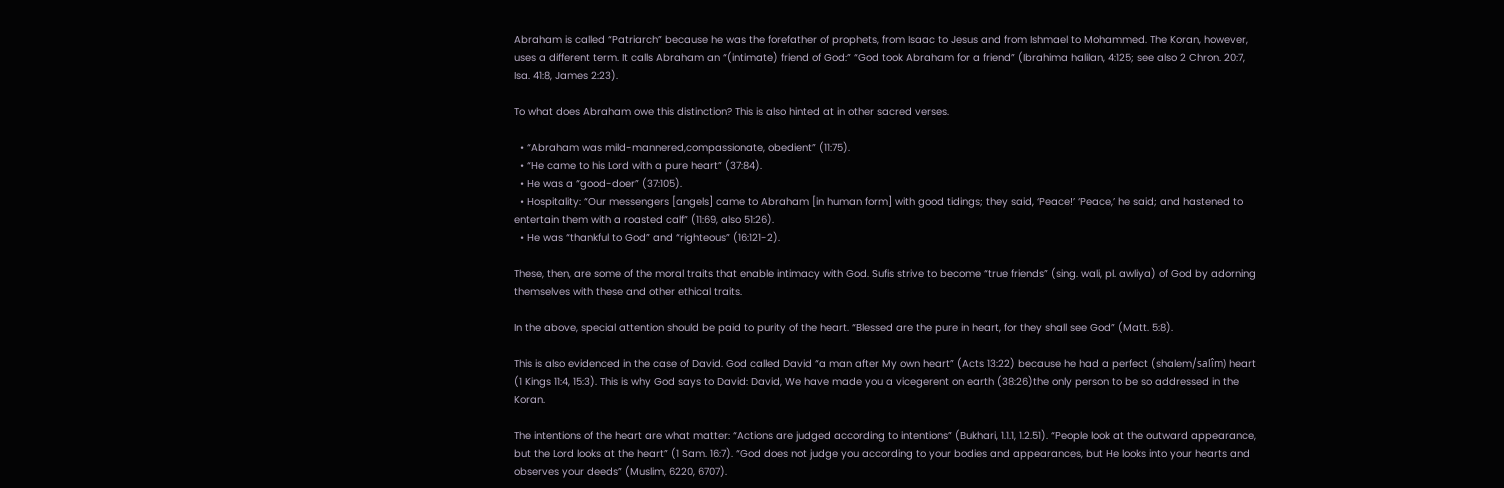Abraham is called “Patriarch” because he was the forefather of prophets, from Isaac to Jesus and from Ishmael to Mohammed. The Koran, however, uses a different term. It calls Abraham an “(intimate) friend of God:” “God took Abraham for a friend” (Ibrahima halilan, 4:125; see also 2 Chron. 20:7, Isa. 41:8, James 2:23).

To what does Abraham owe this distinction? This is also hinted at in other sacred verses.

  • “Abraham was mild-mannered,compassionate, obedient” (11:75).
  • “He came to his Lord with a pure heart” (37:84).
  • He was a “good-doer” (37:105).
  • Hospitality: “Our messengers [angels] came to Abraham [in human form] with good tidings; they said, ‘Peace!’ ‘Peace,’ he said; and hastened to entertain them with a roasted calf” (11:69, also 51:26).
  • He was “thankful to God” and “righteous” (16:121-2).

These, then, are some of the moral traits that enable intimacy with God. Sufis strive to become “true friends” (sing. wali, pl. awliya) of God by adorning themselves with these and other ethical traits.

In the above, special attention should be paid to purity of the heart. “Blessed are the pure in heart, for they shall see God” (Matt. 5:8).

This is also evidenced in the case of David. God called David “a man after My own heart” (Acts 13:22) because he had a perfect (shalem/salîm) heart (1 Kings 11:4, 15:3). This is why God says to David: David, We have made you a vicegerent on earth (38:26)the only person to be so addressed in the Koran.

The intentions of the heart are what matter: “Actions are judged according to intentions” (Bukhari, 1.1.1, 1.2.51). “People look at the outward appearance, but the Lord looks at the heart” (1 Sam. 16:7). “God does not judge you according to your bodies and appearances, but He looks into your hearts and observes your deeds” (Muslim, 6220, 6707).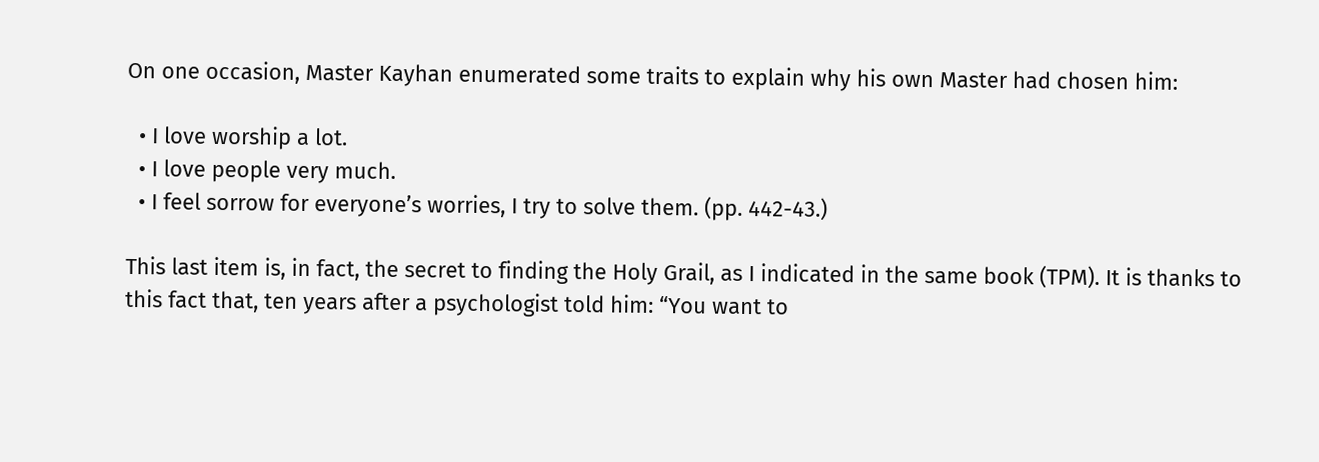On one occasion, Master Kayhan enumerated some traits to explain why his own Master had chosen him:

  • I love worship a lot.
  • I love people very much.
  • I feel sorrow for everyone’s worries, I try to solve them. (pp. 442-43.)

This last item is, in fact, the secret to finding the Holy Grail, as I indicated in the same book (TPM). It is thanks to this fact that, ten years after a psychologist told him: “You want to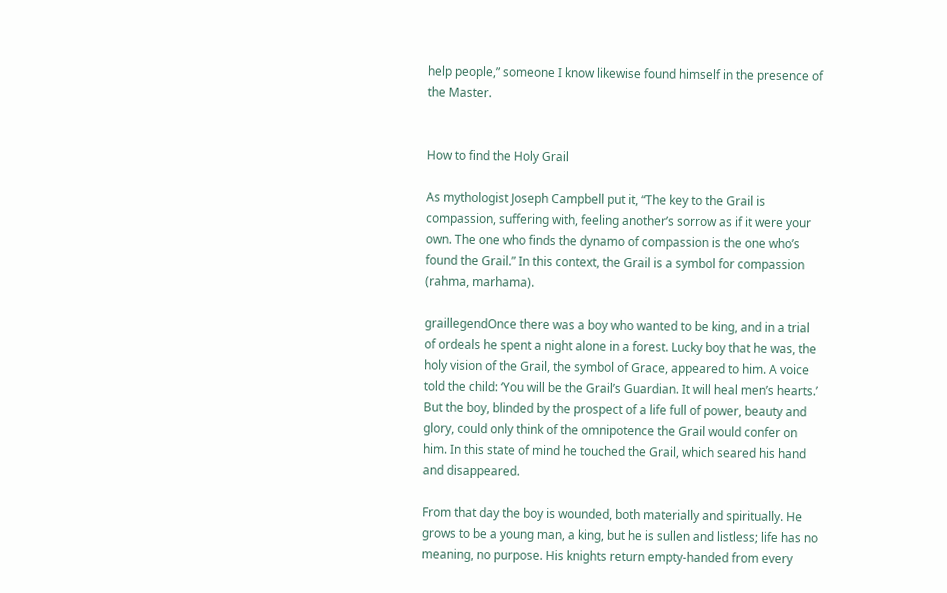help people,” someone I know likewise found himself in the presence of the Master.


How to find the Holy Grail

As mythologist Joseph Campbell put it, “The key to the Grail is compassion, suffering with, feeling another’s sorrow as if it were your own. The one who finds the dynamo of compassion is the one who’s found the Grail.” In this context, the Grail is a symbol for compassion (rahma, marhama).

graillegendOnce there was a boy who wanted to be king, and in a trial of ordeals he spent a night alone in a forest. Lucky boy that he was, the holy vision of the Grail, the symbol of Grace, appeared to him. A voice told the child: ‘You will be the Grail’s Guardian. It will heal men’s hearts.’ But the boy, blinded by the prospect of a life full of power, beauty and glory, could only think of the omnipotence the Grail would confer on him. In this state of mind he touched the Grail, which seared his hand and disappeared.

From that day the boy is wounded, both materially and spiritually. He grows to be a young man, a king, but he is sullen and listless; life has no meaning, no purpose. His knights return empty-handed from every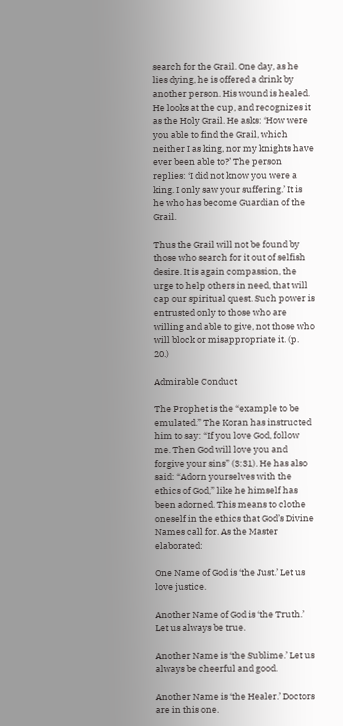search for the Grail. One day, as he lies dying, he is offered a drink by another person. His wound is healed. He looks at the cup, and recognizes it as the Holy Grail. He asks: ‘How were you able to find the Grail, which neither I as king, nor my knights have ever been able to?’ The person replies: ‘I did not know you were a king. I only saw your suffering.’ It is he who has become Guardian of the Grail.

Thus the Grail will not be found by those who search for it out of selfish desire. It is again compassion, the urge to help others in need, that will cap our spiritual quest. Such power is entrusted only to those who are willing and able to give, not those who will block or misappropriate it. (p. 20.)

Admirable Conduct

The Prophet is the “example to be emulated.” The Koran has instructed him to say: “If you love God, follow me. Then God will love you and forgive your sins” (3:31). He has also said: “Adorn yourselves with the ethics of God,” like he himself has been adorned. This means to clothe oneself in the ethics that God’s Divine Names call for. As the Master elaborated:

One Name of God is ‘the Just.’ Let us love justice.

Another Name of God is ‘the Truth.’ Let us always be true.

Another Name is ‘the Sublime.’ Let us always be cheerful and good.

Another Name is ‘the Healer.’ Doctors are in this one.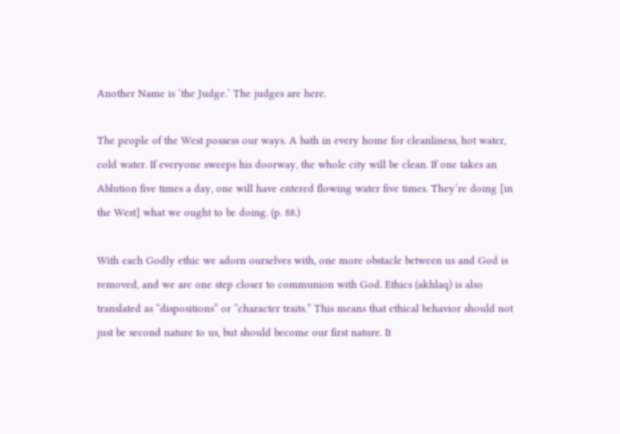Another Name is ‘the Judge.’ The judges are here.

The people of the West possess our ways. A bath in every home for cleanliness, hot water, cold water. If everyone sweeps his doorway, the whole city will be clean. If one takes an Ablution five times a day, one will have entered flowing water five times. They’re doing [in the West] what we ought to be doing. (p. 88.)

With each Godly ethic we adorn ourselves with, one more obstacle between us and God is removed, and we are one step closer to communion with God. Ethics (akhlaq) is also translated as “dispositions” or “character traits.” This means that ethical behavior should not just be second nature to us, but should become our first nature. It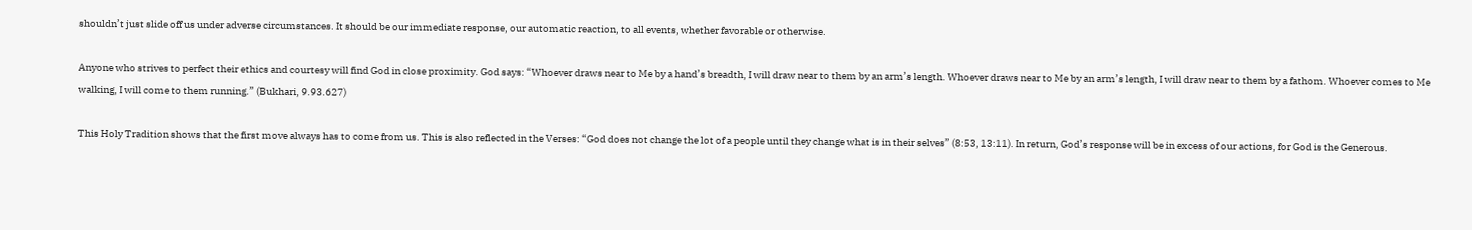shouldn’t just slide off us under adverse circumstances. It should be our immediate response, our automatic reaction, to all events, whether favorable or otherwise.

Anyone who strives to perfect their ethics and courtesy will find God in close proximity. God says: “Whoever draws near to Me by a hand’s breadth, I will draw near to them by an arm’s length. Whoever draws near to Me by an arm’s length, I will draw near to them by a fathom. Whoever comes to Me walking, I will come to them running.” (Bukhari, 9.93.627)

This Holy Tradition shows that the first move always has to come from us. This is also reflected in the Verses: “God does not change the lot of a people until they change what is in their selves” (8:53, 13:11). In return, God’s response will be in excess of our actions, for God is the Generous.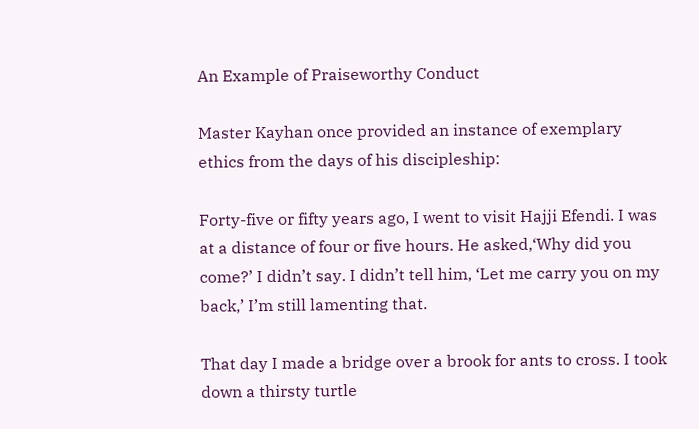An Example of Praiseworthy Conduct

Master Kayhan once provided an instance of exemplary ethics from the days of his discipleship:

Forty-five or fifty years ago, I went to visit Hajji Efendi. I was at a distance of four or five hours. He asked,‘Why did you come?’ I didn’t say. I didn’t tell him, ‘Let me carry you on my back,’ I’m still lamenting that.

That day I made a bridge over a brook for ants to cross. I took down a thirsty turtle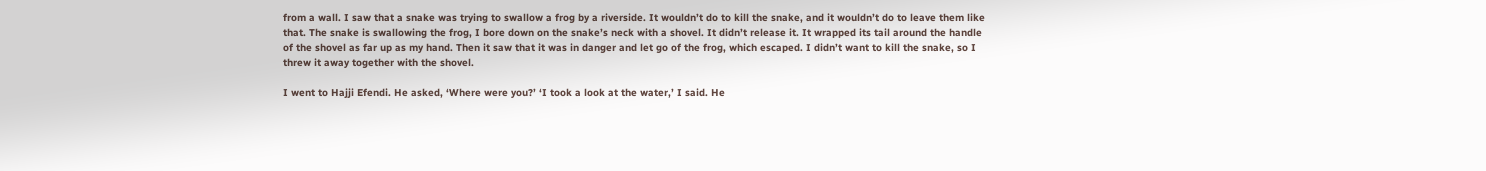from a wall. I saw that a snake was trying to swallow a frog by a riverside. It wouldn’t do to kill the snake, and it wouldn’t do to leave them like that. The snake is swallowing the frog, I bore down on the snake’s neck with a shovel. It didn’t release it. It wrapped its tail around the handle of the shovel as far up as my hand. Then it saw that it was in danger and let go of the frog, which escaped. I didn’t want to kill the snake, so I threw it away together with the shovel.

I went to Hajji Efendi. He asked, ‘Where were you?’ ‘I took a look at the water,’ I said. He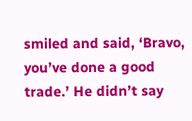smiled and said, ‘Bravo, you’ve done a good trade.’ He didn’t say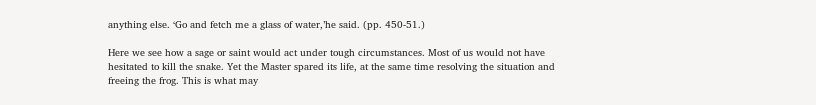anything else. ‘Go and fetch me a glass of water,’he said. (pp. 450-51.)

Here we see how a sage or saint would act under tough circumstances. Most of us would not have hesitated to kill the snake. Yet the Master spared its life, at the same time resolving the situation and freeing the frog. This is what may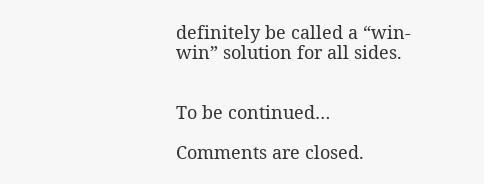definitely be called a “win-win” solution for all sides.


To be continued…

Comments are closed.